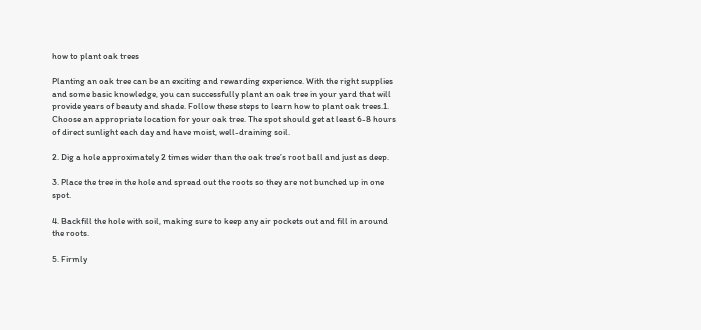how to plant oak trees

Planting an oak tree can be an exciting and rewarding experience. With the right supplies and some basic knowledge, you can successfully plant an oak tree in your yard that will provide years of beauty and shade. Follow these steps to learn how to plant oak trees.1. Choose an appropriate location for your oak tree. The spot should get at least 6-8 hours of direct sunlight each day and have moist, well-draining soil.

2. Dig a hole approximately 2 times wider than the oak tree’s root ball and just as deep.

3. Place the tree in the hole and spread out the roots so they are not bunched up in one spot.

4. Backfill the hole with soil, making sure to keep any air pockets out and fill in around the roots.

5. Firmly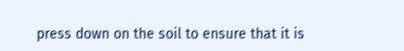press down on the soil to ensure that it is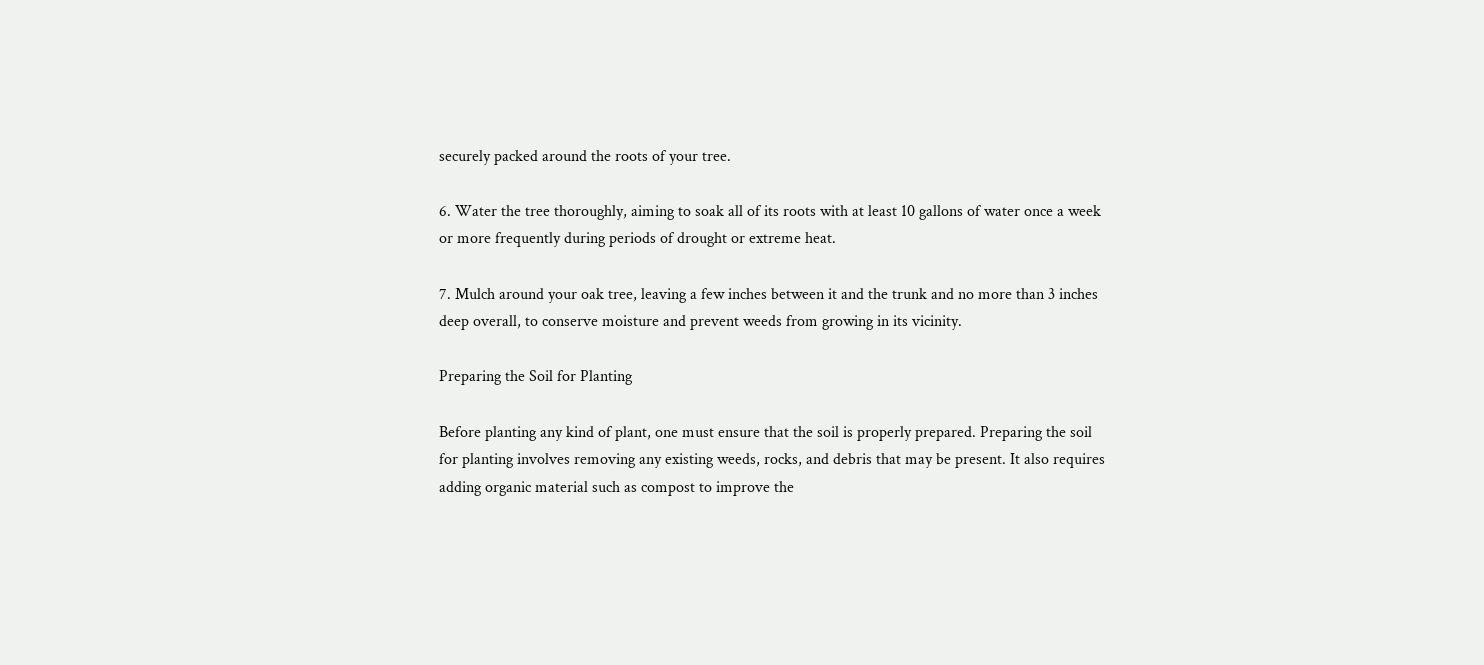securely packed around the roots of your tree.

6. Water the tree thoroughly, aiming to soak all of its roots with at least 10 gallons of water once a week or more frequently during periods of drought or extreme heat.

7. Mulch around your oak tree, leaving a few inches between it and the trunk and no more than 3 inches deep overall, to conserve moisture and prevent weeds from growing in its vicinity.

Preparing the Soil for Planting

Before planting any kind of plant, one must ensure that the soil is properly prepared. Preparing the soil for planting involves removing any existing weeds, rocks, and debris that may be present. It also requires adding organic material such as compost to improve the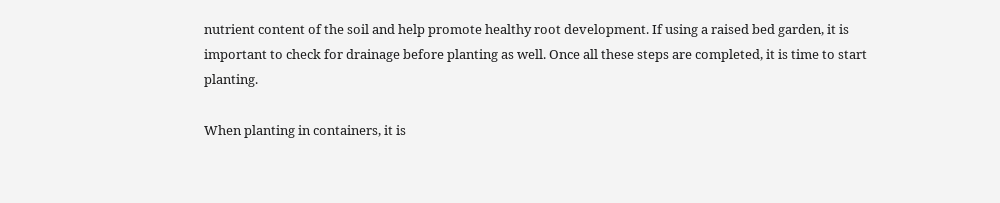nutrient content of the soil and help promote healthy root development. If using a raised bed garden, it is important to check for drainage before planting as well. Once all these steps are completed, it is time to start planting.

When planting in containers, it is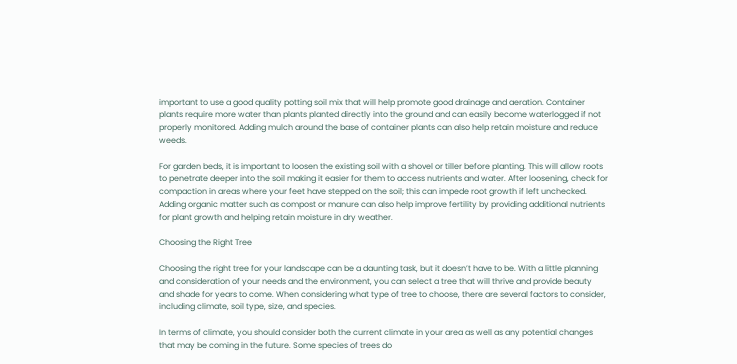important to use a good quality potting soil mix that will help promote good drainage and aeration. Container plants require more water than plants planted directly into the ground and can easily become waterlogged if not properly monitored. Adding mulch around the base of container plants can also help retain moisture and reduce weeds.

For garden beds, it is important to loosen the existing soil with a shovel or tiller before planting. This will allow roots to penetrate deeper into the soil making it easier for them to access nutrients and water. After loosening, check for compaction in areas where your feet have stepped on the soil; this can impede root growth if left unchecked. Adding organic matter such as compost or manure can also help improve fertility by providing additional nutrients for plant growth and helping retain moisture in dry weather.

Choosing the Right Tree

Choosing the right tree for your landscape can be a daunting task, but it doesn’t have to be. With a little planning and consideration of your needs and the environment, you can select a tree that will thrive and provide beauty and shade for years to come. When considering what type of tree to choose, there are several factors to consider, including climate, soil type, size, and species.

In terms of climate, you should consider both the current climate in your area as well as any potential changes that may be coming in the future. Some species of trees do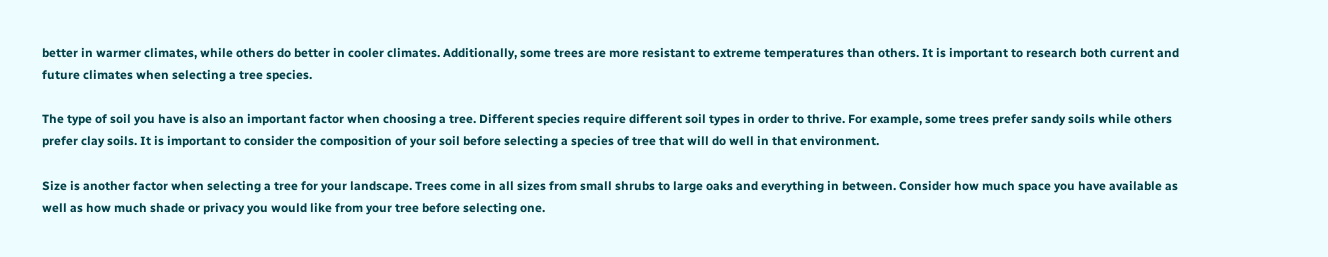better in warmer climates, while others do better in cooler climates. Additionally, some trees are more resistant to extreme temperatures than others. It is important to research both current and future climates when selecting a tree species.

The type of soil you have is also an important factor when choosing a tree. Different species require different soil types in order to thrive. For example, some trees prefer sandy soils while others prefer clay soils. It is important to consider the composition of your soil before selecting a species of tree that will do well in that environment.

Size is another factor when selecting a tree for your landscape. Trees come in all sizes from small shrubs to large oaks and everything in between. Consider how much space you have available as well as how much shade or privacy you would like from your tree before selecting one.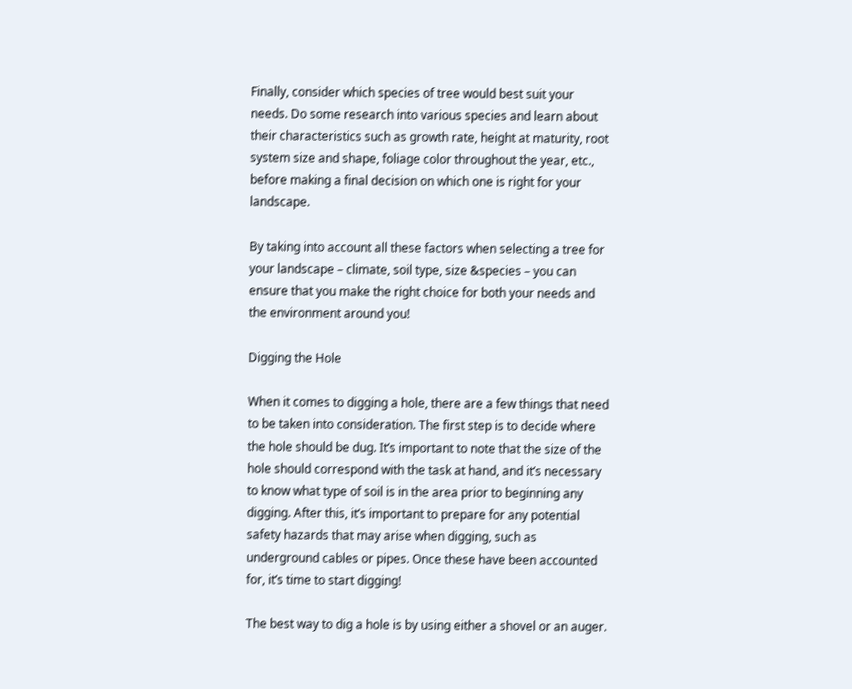Finally, consider which species of tree would best suit your needs. Do some research into various species and learn about their characteristics such as growth rate, height at maturity, root system size and shape, foliage color throughout the year, etc., before making a final decision on which one is right for your landscape.

By taking into account all these factors when selecting a tree for your landscape – climate, soil type, size &species – you can ensure that you make the right choice for both your needs and the environment around you!

Digging the Hole

When it comes to digging a hole, there are a few things that need to be taken into consideration. The first step is to decide where the hole should be dug. It’s important to note that the size of the hole should correspond with the task at hand, and it’s necessary to know what type of soil is in the area prior to beginning any digging. After this, it’s important to prepare for any potential safety hazards that may arise when digging, such as underground cables or pipes. Once these have been accounted for, it’s time to start digging!

The best way to dig a hole is by using either a shovel or an auger.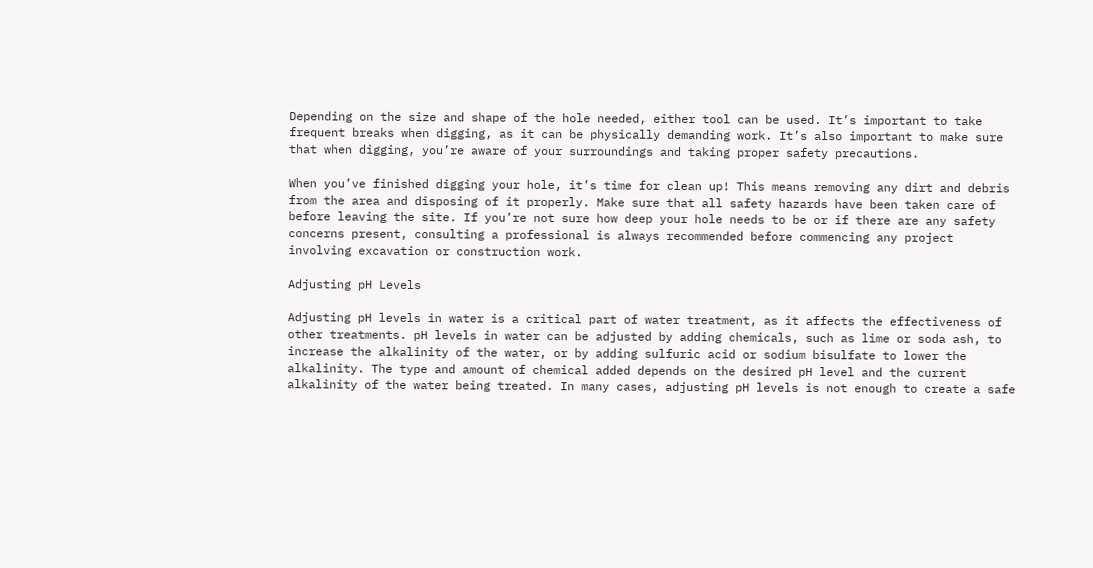Depending on the size and shape of the hole needed, either tool can be used. It’s important to take frequent breaks when digging, as it can be physically demanding work. It’s also important to make sure that when digging, you’re aware of your surroundings and taking proper safety precautions.

When you’ve finished digging your hole, it’s time for clean up! This means removing any dirt and debris from the area and disposing of it properly. Make sure that all safety hazards have been taken care of before leaving the site. If you’re not sure how deep your hole needs to be or if there are any safety concerns present, consulting a professional is always recommended before commencing any project involving excavation or construction work.

Adjusting pH Levels

Adjusting pH levels in water is a critical part of water treatment, as it affects the effectiveness of other treatments. pH levels in water can be adjusted by adding chemicals, such as lime or soda ash, to increase the alkalinity of the water, or by adding sulfuric acid or sodium bisulfate to lower the alkalinity. The type and amount of chemical added depends on the desired pH level and the current alkalinity of the water being treated. In many cases, adjusting pH levels is not enough to create a safe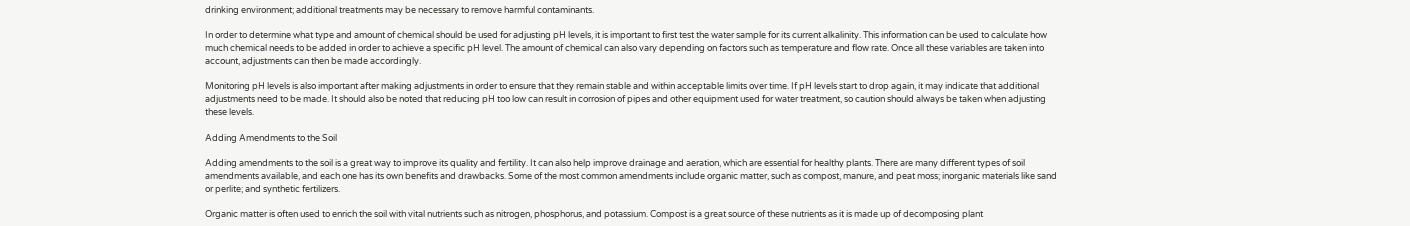drinking environment; additional treatments may be necessary to remove harmful contaminants.

In order to determine what type and amount of chemical should be used for adjusting pH levels, it is important to first test the water sample for its current alkalinity. This information can be used to calculate how much chemical needs to be added in order to achieve a specific pH level. The amount of chemical can also vary depending on factors such as temperature and flow rate. Once all these variables are taken into account, adjustments can then be made accordingly.

Monitoring pH levels is also important after making adjustments in order to ensure that they remain stable and within acceptable limits over time. If pH levels start to drop again, it may indicate that additional adjustments need to be made. It should also be noted that reducing pH too low can result in corrosion of pipes and other equipment used for water treatment, so caution should always be taken when adjusting these levels.

Adding Amendments to the Soil

Adding amendments to the soil is a great way to improve its quality and fertility. It can also help improve drainage and aeration, which are essential for healthy plants. There are many different types of soil amendments available, and each one has its own benefits and drawbacks. Some of the most common amendments include organic matter, such as compost, manure, and peat moss; inorganic materials like sand or perlite; and synthetic fertilizers.

Organic matter is often used to enrich the soil with vital nutrients such as nitrogen, phosphorus, and potassium. Compost is a great source of these nutrients as it is made up of decomposing plant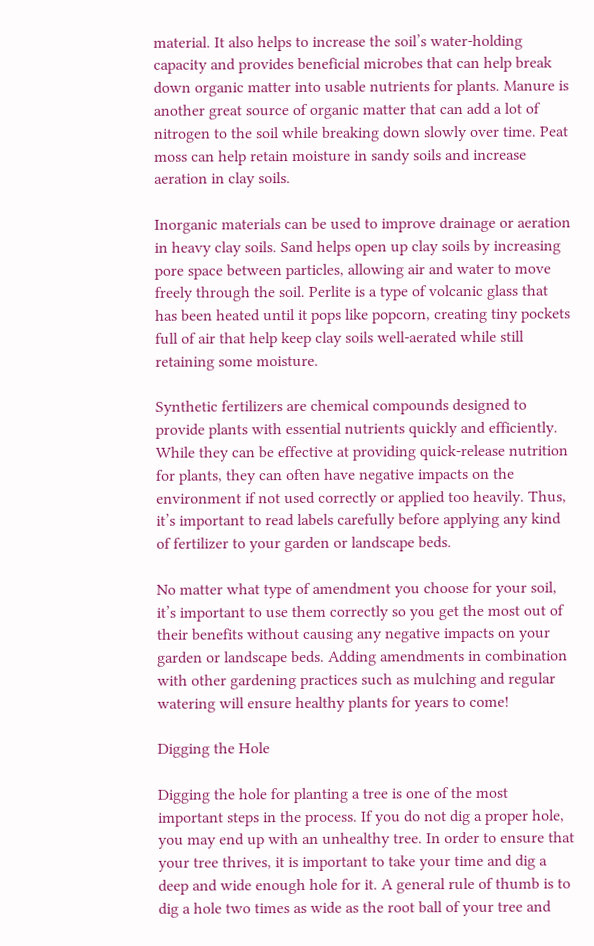material. It also helps to increase the soil’s water-holding capacity and provides beneficial microbes that can help break down organic matter into usable nutrients for plants. Manure is another great source of organic matter that can add a lot of nitrogen to the soil while breaking down slowly over time. Peat moss can help retain moisture in sandy soils and increase aeration in clay soils.

Inorganic materials can be used to improve drainage or aeration in heavy clay soils. Sand helps open up clay soils by increasing pore space between particles, allowing air and water to move freely through the soil. Perlite is a type of volcanic glass that has been heated until it pops like popcorn, creating tiny pockets full of air that help keep clay soils well-aerated while still retaining some moisture.

Synthetic fertilizers are chemical compounds designed to provide plants with essential nutrients quickly and efficiently. While they can be effective at providing quick-release nutrition for plants, they can often have negative impacts on the environment if not used correctly or applied too heavily. Thus, it’s important to read labels carefully before applying any kind of fertilizer to your garden or landscape beds.

No matter what type of amendment you choose for your soil, it’s important to use them correctly so you get the most out of their benefits without causing any negative impacts on your garden or landscape beds. Adding amendments in combination with other gardening practices such as mulching and regular watering will ensure healthy plants for years to come!

Digging the Hole

Digging the hole for planting a tree is one of the most important steps in the process. If you do not dig a proper hole, you may end up with an unhealthy tree. In order to ensure that your tree thrives, it is important to take your time and dig a deep and wide enough hole for it. A general rule of thumb is to dig a hole two times as wide as the root ball of your tree and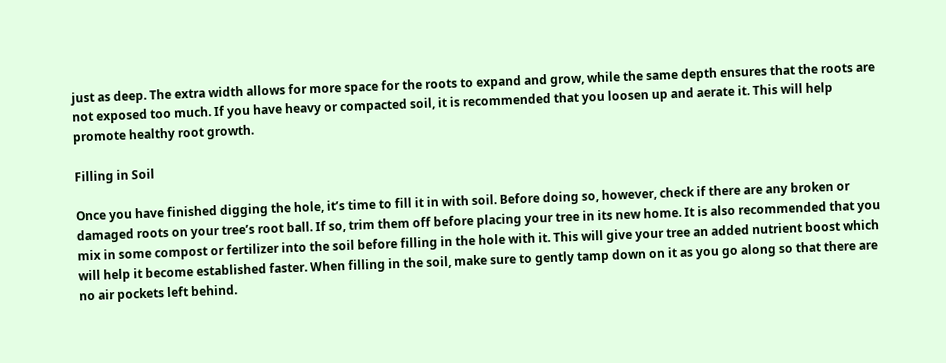just as deep. The extra width allows for more space for the roots to expand and grow, while the same depth ensures that the roots are not exposed too much. If you have heavy or compacted soil, it is recommended that you loosen up and aerate it. This will help promote healthy root growth.

Filling in Soil

Once you have finished digging the hole, it’s time to fill it in with soil. Before doing so, however, check if there are any broken or damaged roots on your tree’s root ball. If so, trim them off before placing your tree in its new home. It is also recommended that you mix in some compost or fertilizer into the soil before filling in the hole with it. This will give your tree an added nutrient boost which will help it become established faster. When filling in the soil, make sure to gently tamp down on it as you go along so that there are no air pockets left behind.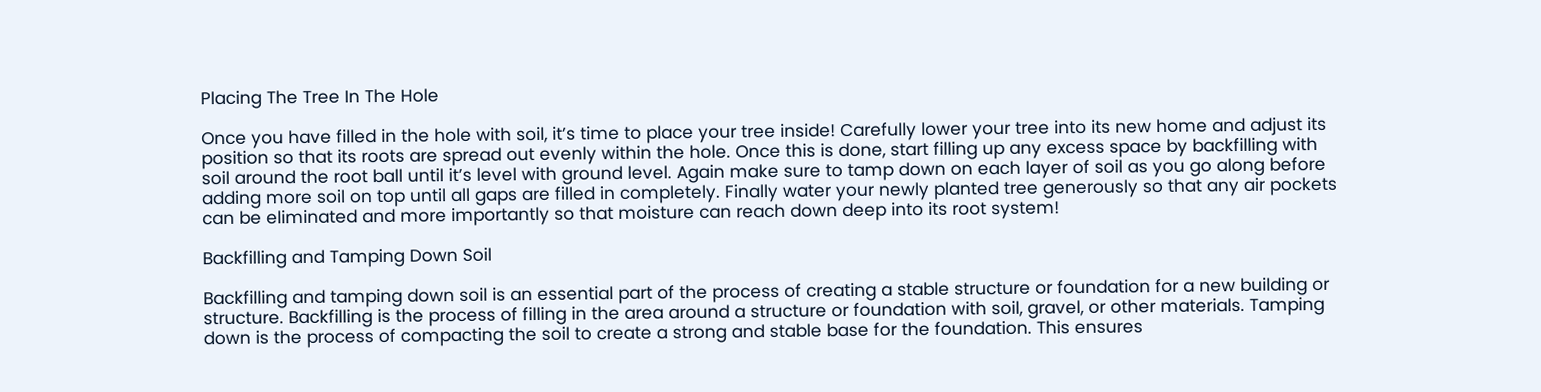Placing The Tree In The Hole

Once you have filled in the hole with soil, it’s time to place your tree inside! Carefully lower your tree into its new home and adjust its position so that its roots are spread out evenly within the hole. Once this is done, start filling up any excess space by backfilling with soil around the root ball until it’s level with ground level. Again make sure to tamp down on each layer of soil as you go along before adding more soil on top until all gaps are filled in completely. Finally water your newly planted tree generously so that any air pockets can be eliminated and more importantly so that moisture can reach down deep into its root system!

Backfilling and Tamping Down Soil

Backfilling and tamping down soil is an essential part of the process of creating a stable structure or foundation for a new building or structure. Backfilling is the process of filling in the area around a structure or foundation with soil, gravel, or other materials. Tamping down is the process of compacting the soil to create a strong and stable base for the foundation. This ensures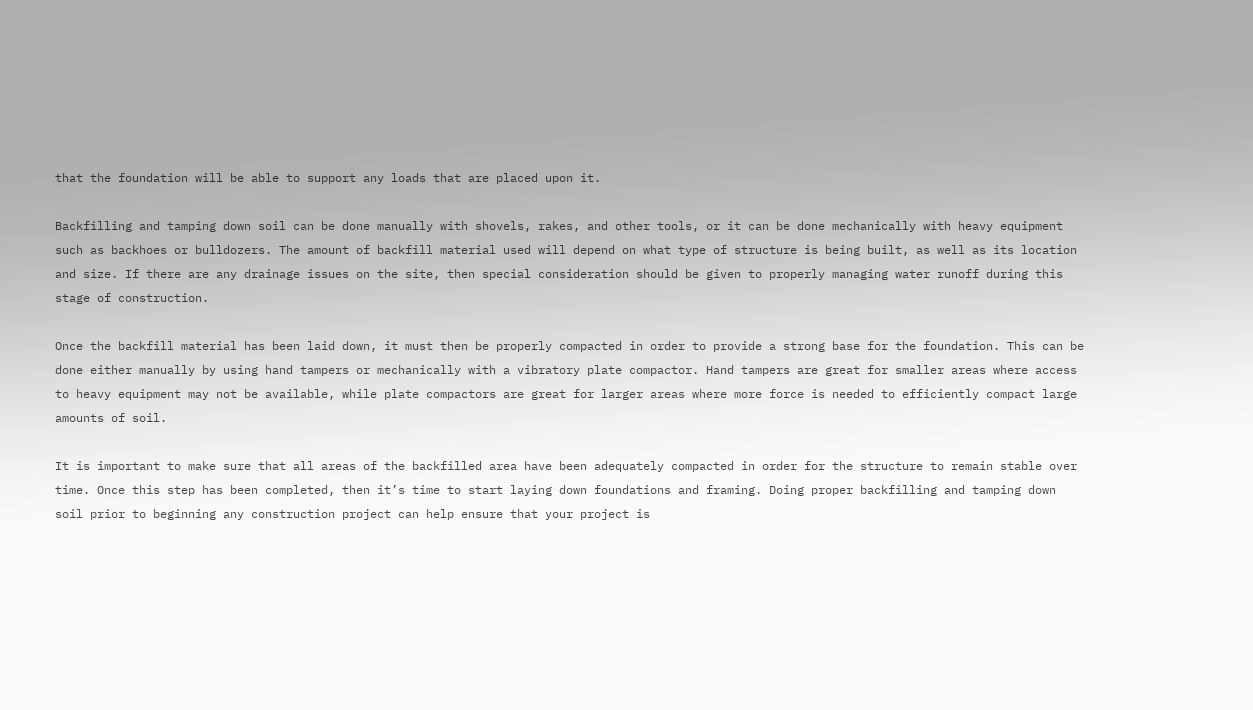that the foundation will be able to support any loads that are placed upon it.

Backfilling and tamping down soil can be done manually with shovels, rakes, and other tools, or it can be done mechanically with heavy equipment such as backhoes or bulldozers. The amount of backfill material used will depend on what type of structure is being built, as well as its location and size. If there are any drainage issues on the site, then special consideration should be given to properly managing water runoff during this stage of construction.

Once the backfill material has been laid down, it must then be properly compacted in order to provide a strong base for the foundation. This can be done either manually by using hand tampers or mechanically with a vibratory plate compactor. Hand tampers are great for smaller areas where access to heavy equipment may not be available, while plate compactors are great for larger areas where more force is needed to efficiently compact large amounts of soil.

It is important to make sure that all areas of the backfilled area have been adequately compacted in order for the structure to remain stable over time. Once this step has been completed, then it’s time to start laying down foundations and framing. Doing proper backfilling and tamping down soil prior to beginning any construction project can help ensure that your project is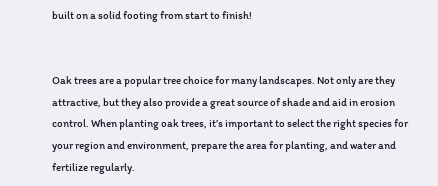built on a solid footing from start to finish!


Oak trees are a popular tree choice for many landscapes. Not only are they attractive, but they also provide a great source of shade and aid in erosion control. When planting oak trees, it’s important to select the right species for your region and environment, prepare the area for planting, and water and fertilize regularly.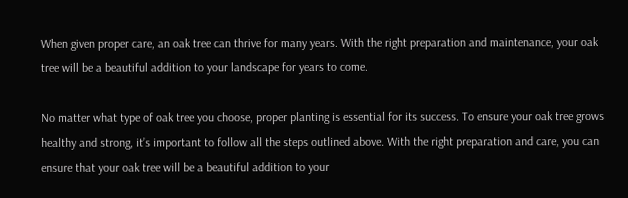When given proper care, an oak tree can thrive for many years. With the right preparation and maintenance, your oak tree will be a beautiful addition to your landscape for years to come.

No matter what type of oak tree you choose, proper planting is essential for its success. To ensure your oak tree grows healthy and strong, it’s important to follow all the steps outlined above. With the right preparation and care, you can ensure that your oak tree will be a beautiful addition to your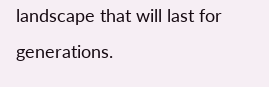landscape that will last for generations.